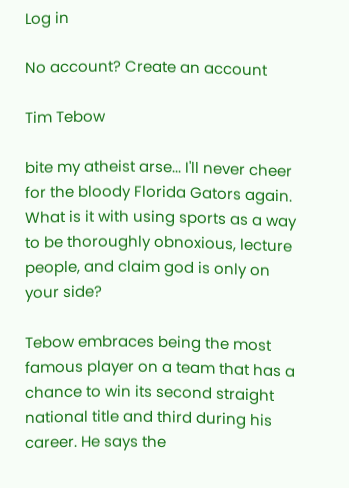Log in

No account? Create an account

Tim Tebow

bite my atheist arse... I'll never cheer for the bloody Florida Gators again.  What is it with using sports as a way to be thoroughly obnoxious, lecture people, and claim god is only on your side?

Tebow embraces being the most famous player on a team that has a chance to win its second straight national title and third during his career. He says the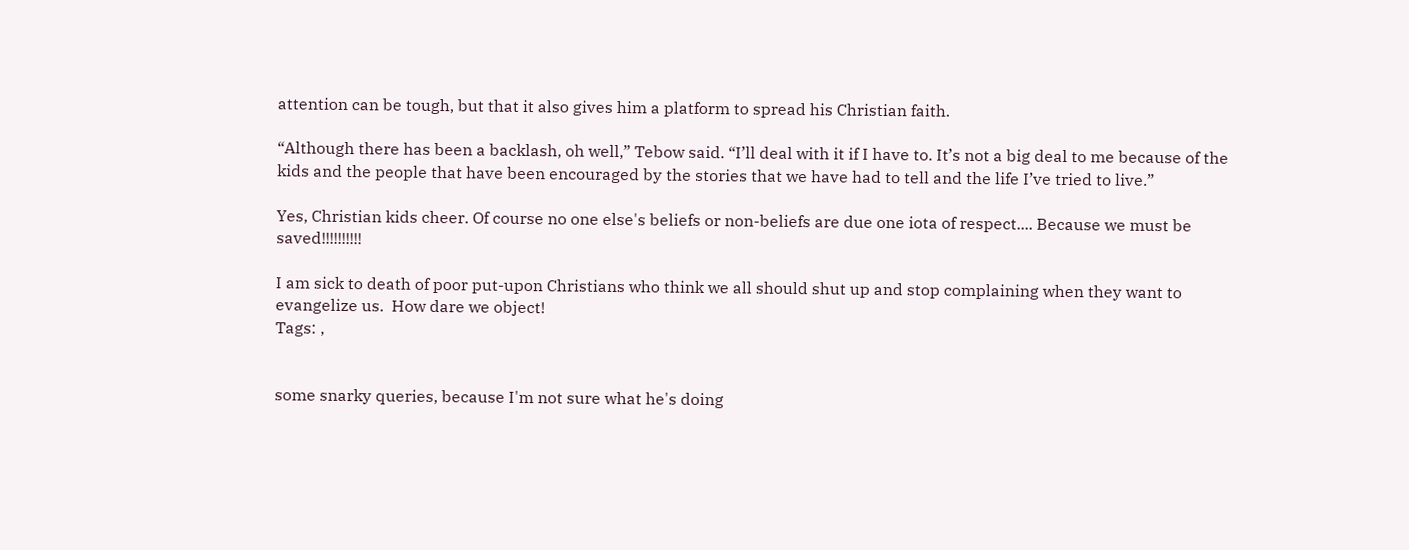attention can be tough, but that it also gives him a platform to spread his Christian faith.

“Although there has been a backlash, oh well,” Tebow said. “I’ll deal with it if I have to. It’s not a big deal to me because of the kids and the people that have been encouraged by the stories that we have had to tell and the life I’ve tried to live.”

Yes, Christian kids cheer. Of course no one else's beliefs or non-beliefs are due one iota of respect.... Because we must be saved!!!!!!!!!!

I am sick to death of poor put-upon Christians who think we all should shut up and stop complaining when they want to evangelize us.  How dare we object!
Tags: ,


some snarky queries, because I'm not sure what he's doing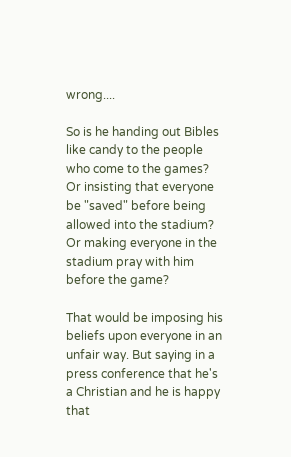wrong....

So is he handing out Bibles like candy to the people who come to the games? Or insisting that everyone be "saved" before being allowed into the stadium? Or making everyone in the stadium pray with him before the game?

That would be imposing his beliefs upon everyone in an unfair way. But saying in a press conference that he's a Christian and he is happy that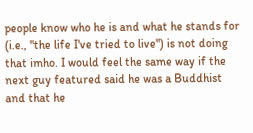people know who he is and what he stands for (i.e., "the life I've tried to live") is not doing that imho. I would feel the same way if the next guy featured said he was a Buddhist and that he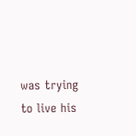was trying to live his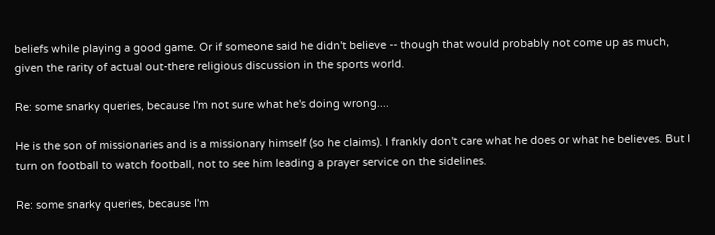beliefs while playing a good game. Or if someone said he didn't believe -- though that would probably not come up as much, given the rarity of actual out-there religious discussion in the sports world.

Re: some snarky queries, because I'm not sure what he's doing wrong....

He is the son of missionaries and is a missionary himself (so he claims). I frankly don't care what he does or what he believes. But I turn on football to watch football, not to see him leading a prayer service on the sidelines.

Re: some snarky queries, because I'm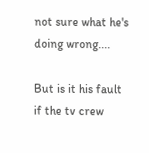not sure what he's doing wrong....

But is it his fault if the tv crew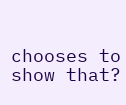chooses to show that?